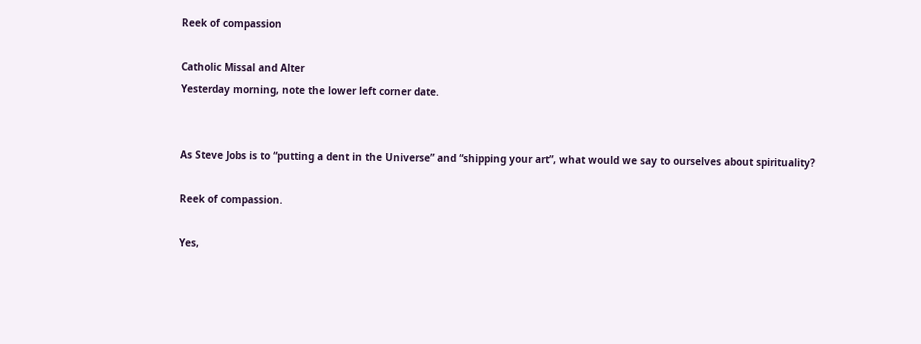Reek of compassion

Catholic Missal and Alter
Yesterday morning, note the lower left corner date.


As Steve Jobs is to “putting a dent in the Universe” and “shipping your art”, what would we say to ourselves about spirituality?

Reek of compassion.

Yes,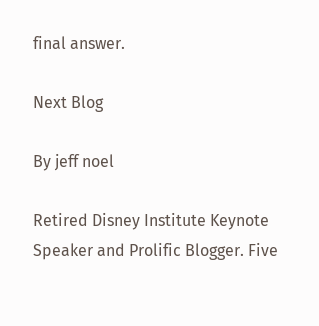final answer.

Next Blog

By jeff noel

Retired Disney Institute Keynote Speaker and Prolific Blogger. Five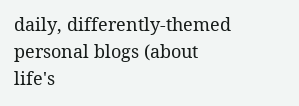daily, differently-themed personal blogs (about life's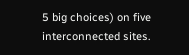5 big choices) on five interconnected sites.